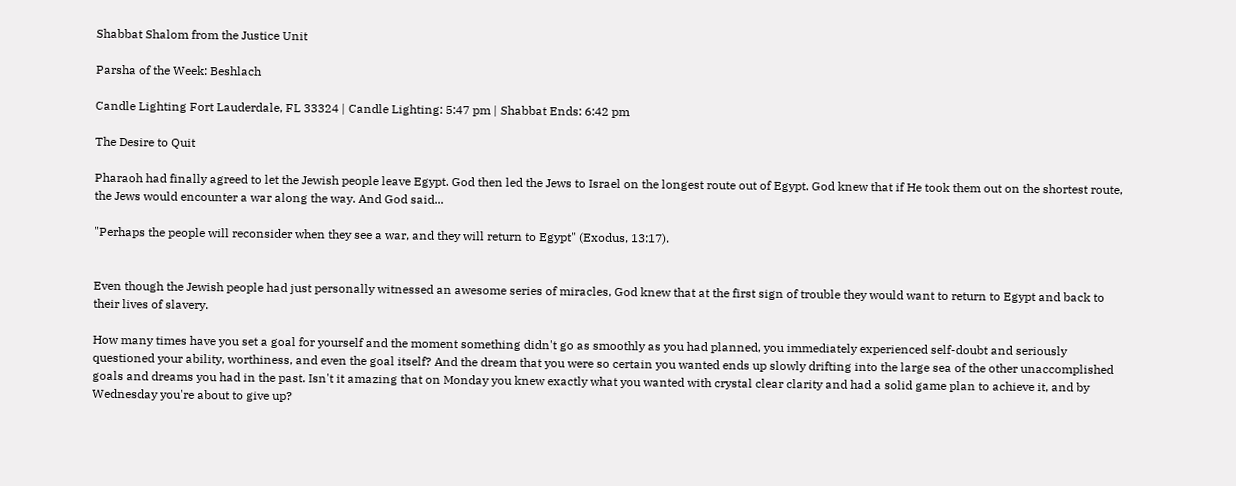Shabbat Shalom from the Justice Unit

Parsha of the Week: Beshlach

Candle Lighting Fort Lauderdale, FL 33324 | Candle Lighting: 5:47 pm | Shabbat Ends: 6:42 pm

The Desire to Quit

Pharaoh had finally agreed to let the Jewish people leave Egypt. God then led the Jews to Israel on the longest route out of Egypt. God knew that if He took them out on the shortest route, the Jews would encounter a war along the way. And God said...

"Perhaps the people will reconsider when they see a war, and they will return to Egypt" (Exodus, 13:17).


Even though the Jewish people had just personally witnessed an awesome series of miracles, God knew that at the first sign of trouble they would want to return to Egypt and back to their lives of slavery.

How many times have you set a goal for yourself and the moment something didn't go as smoothly as you had planned, you immediately experienced self-doubt and seriously questioned your ability, worthiness, and even the goal itself? And the dream that you were so certain you wanted ends up slowly drifting into the large sea of the other unaccomplished goals and dreams you had in the past. Isn't it amazing that on Monday you knew exactly what you wanted with crystal clear clarity and had a solid game plan to achieve it, and by Wednesday you're about to give up?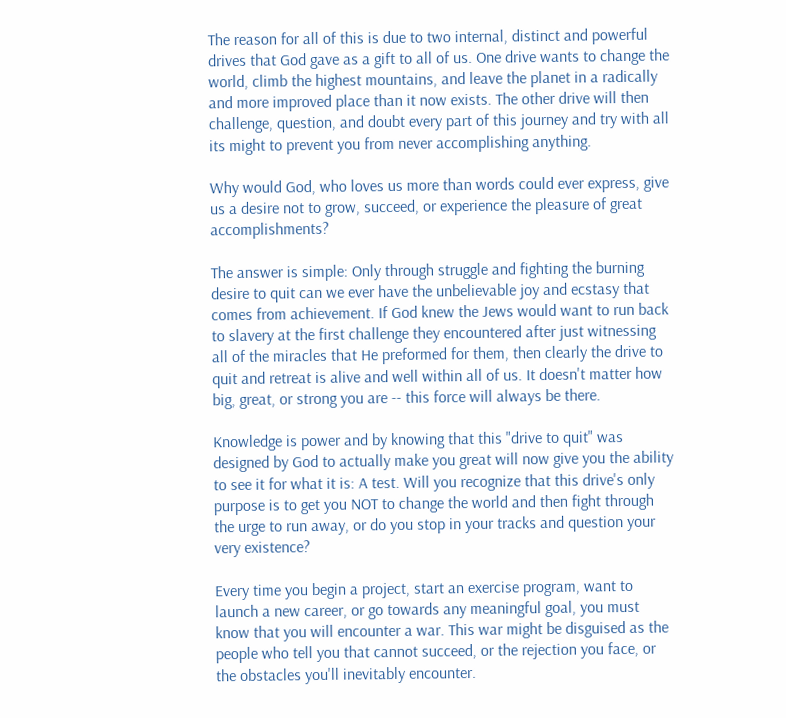The reason for all of this is due to two internal, distinct and powerful drives that God gave as a gift to all of us. One drive wants to change the world, climb the highest mountains, and leave the planet in a radically and more improved place than it now exists. The other drive will then challenge, question, and doubt every part of this journey and try with all its might to prevent you from never accomplishing anything.

Why would God, who loves us more than words could ever express, give us a desire not to grow, succeed, or experience the pleasure of great accomplishments?

The answer is simple: Only through struggle and fighting the burning desire to quit can we ever have the unbelievable joy and ecstasy that comes from achievement. If God knew the Jews would want to run back to slavery at the first challenge they encountered after just witnessing all of the miracles that He preformed for them, then clearly the drive to quit and retreat is alive and well within all of us. It doesn't matter how big, great, or strong you are -- this force will always be there.

Knowledge is power and by knowing that this "drive to quit" was designed by God to actually make you great will now give you the ability to see it for what it is: A test. Will you recognize that this drive's only purpose is to get you NOT to change the world and then fight through the urge to run away, or do you stop in your tracks and question your very existence?

Every time you begin a project, start an exercise program, want to launch a new career, or go towards any meaningful goal, you must know that you will encounter a war. This war might be disguised as the people who tell you that cannot succeed, or the rejection you face, or the obstacles you'll inevitably encounter.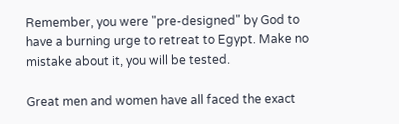Remember, you were "pre-designed" by God to have a burning urge to retreat to Egypt. Make no mistake about it, you will be tested.

Great men and women have all faced the exact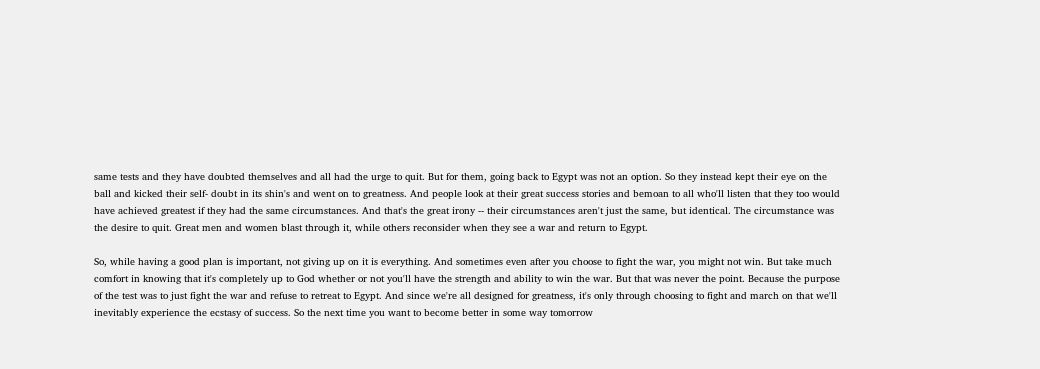same tests and they have doubted themselves and all had the urge to quit. But for them, going back to Egypt was not an option. So they instead kept their eye on the ball and kicked their self- doubt in its shin's and went on to greatness. And people look at their great success stories and bemoan to all who'll listen that they too would have achieved greatest if they had the same circumstances. And that's the great irony -- their circumstances aren't just the same, but identical. The circumstance was the desire to quit. Great men and women blast through it, while others reconsider when they see a war and return to Egypt.

So, while having a good plan is important, not giving up on it is everything. And sometimes even after you choose to fight the war, you might not win. But take much comfort in knowing that it's completely up to God whether or not you'll have the strength and ability to win the war. But that was never the point. Because the purpose of the test was to just fight the war and refuse to retreat to Egypt. And since we're all designed for greatness, it's only through choosing to fight and march on that we'll inevitably experience the ecstasy of success. So the next time you want to become better in some way tomorrow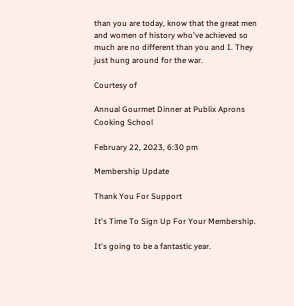than you are today, know that the great men and women of history who've achieved so much are no different than you and I. They just hung around for the war.

Courtesy of

Annual Gourmet Dinner at Publix Aprons Cooking School

February 22, 2023, 6:30 pm

Membership Update

Thank You For Support

It's Time To Sign Up For Your Membership.

It's going to be a fantastic year.